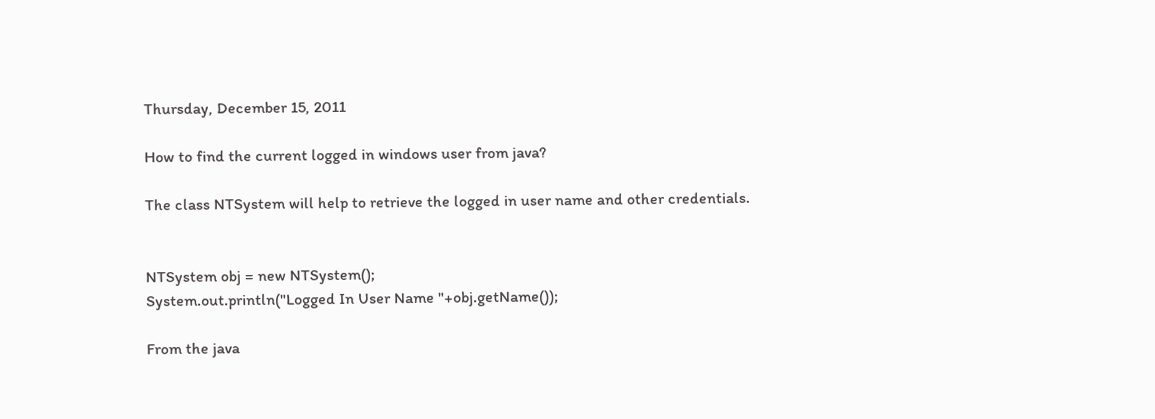Thursday, December 15, 2011

How to find the current logged in windows user from java?

The class NTSystem will help to retrieve the logged in user name and other credentials.


NTSystem obj = new NTSystem();
System.out.println("Logged In User Name "+obj.getName());

From the java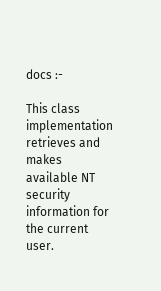docs :-

This class implementation retrieves and makes available NT security information for the current user.